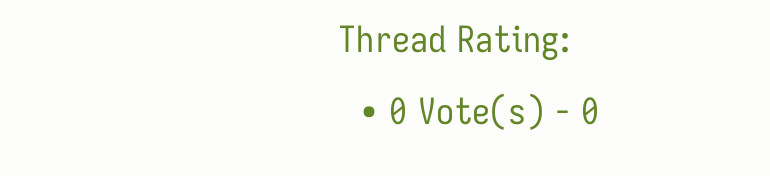Thread Rating:
  • 0 Vote(s) - 0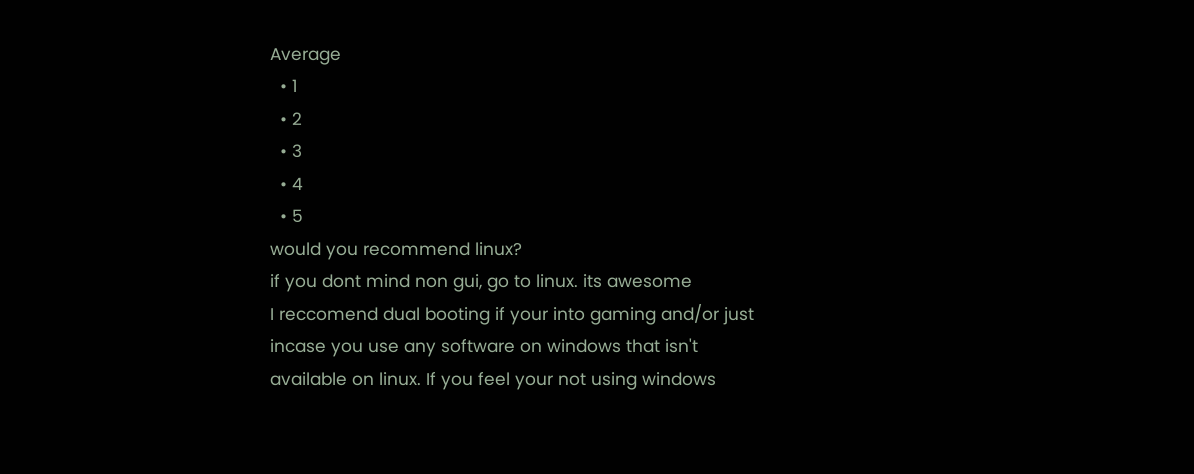Average
  • 1
  • 2
  • 3
  • 4
  • 5
would you recommend linux?
if you dont mind non gui, go to linux. its awesome
I reccomend dual booting if your into gaming and/or just incase you use any software on windows that isn't available on linux. If you feel your not using windows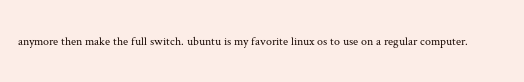anymore then make the full switch. ubuntu is my favorite linux os to use on a regular computer.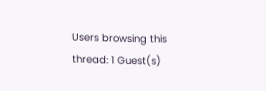Users browsing this thread: 1 Guest(s)